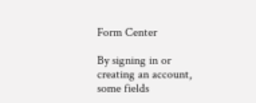Form Center

By signing in or creating an account, some fields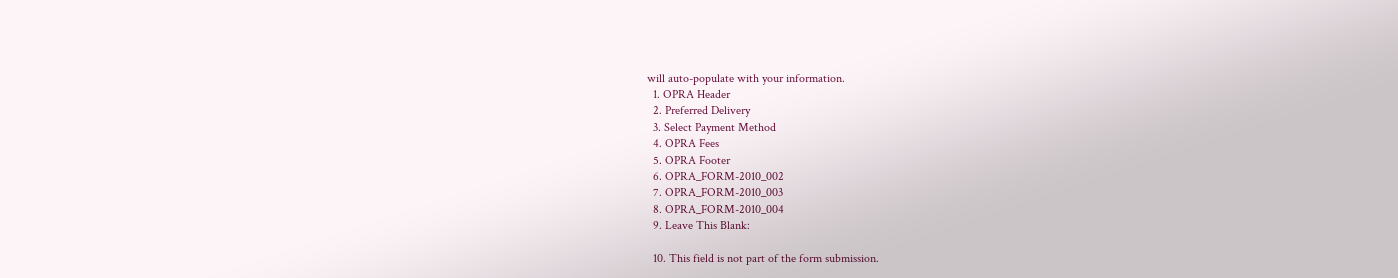will auto-populate with your information.
  1. OPRA Header
  2. Preferred Delivery
  3. Select Payment Method
  4. OPRA Fees
  5. OPRA Footer
  6. OPRA_FORM-2010_002
  7. OPRA_FORM-2010_003
  8. OPRA_FORM-2010_004
  9. Leave This Blank:

  10. This field is not part of the form submission.